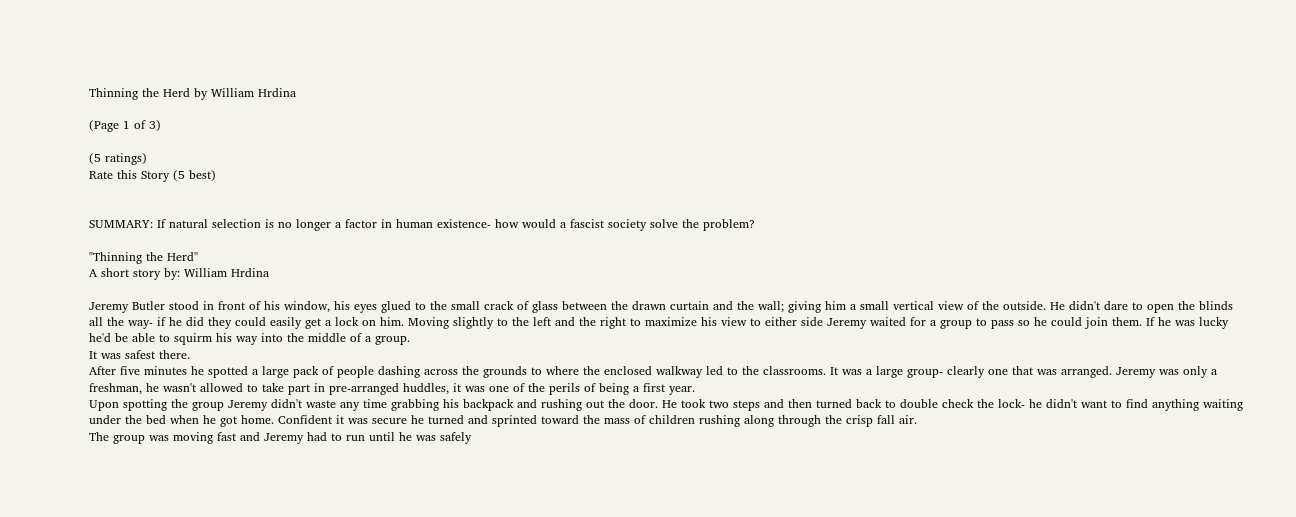Thinning the Herd by William Hrdina

(Page 1 of 3)

(5 ratings)
Rate this Story (5 best)


SUMMARY: If natural selection is no longer a factor in human existence- how would a fascist society solve the problem?

"Thinning the Herd"
A short story by: William Hrdina

Jeremy Butler stood in front of his window, his eyes glued to the small crack of glass between the drawn curtain and the wall; giving him a small vertical view of the outside. He didn't dare to open the blinds all the way- if he did they could easily get a lock on him. Moving slightly to the left and the right to maximize his view to either side Jeremy waited for a group to pass so he could join them. If he was lucky he'd be able to squirm his way into the middle of a group.
It was safest there.
After five minutes he spotted a large pack of people dashing across the grounds to where the enclosed walkway led to the classrooms. It was a large group- clearly one that was arranged. Jeremy was only a freshman, he wasn't allowed to take part in pre-arranged huddles, it was one of the perils of being a first year.
Upon spotting the group Jeremy didn't waste any time grabbing his backpack and rushing out the door. He took two steps and then turned back to double check the lock- he didn't want to find anything waiting under the bed when he got home. Confident it was secure he turned and sprinted toward the mass of children rushing along through the crisp fall air.
The group was moving fast and Jeremy had to run until he was safely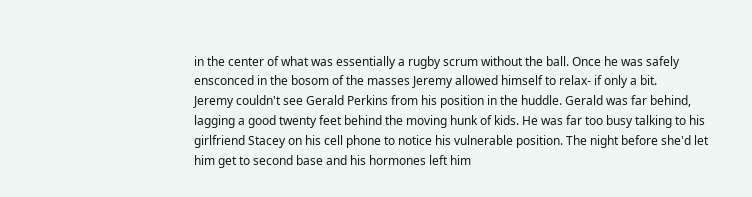in the center of what was essentially a rugby scrum without the ball. Once he was safely ensconced in the bosom of the masses Jeremy allowed himself to relax- if only a bit.
Jeremy couldn't see Gerald Perkins from his position in the huddle. Gerald was far behind, lagging a good twenty feet behind the moving hunk of kids. He was far too busy talking to his girlfriend Stacey on his cell phone to notice his vulnerable position. The night before she'd let him get to second base and his hormones left him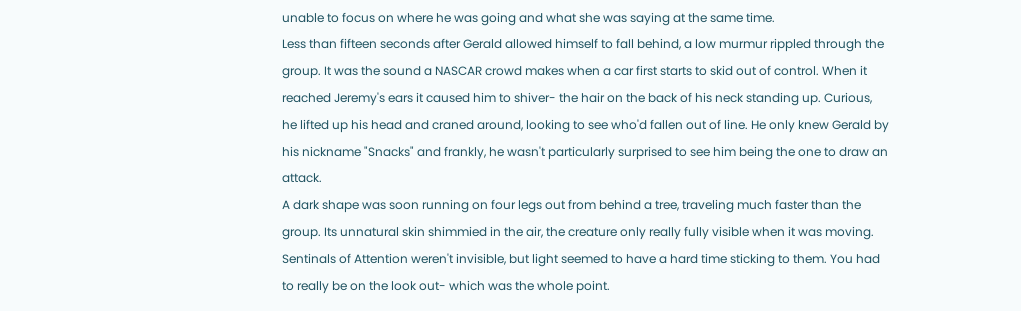unable to focus on where he was going and what she was saying at the same time.
Less than fifteen seconds after Gerald allowed himself to fall behind, a low murmur rippled through the group. It was the sound a NASCAR crowd makes when a car first starts to skid out of control. When it reached Jeremy's ears it caused him to shiver- the hair on the back of his neck standing up. Curious, he lifted up his head and craned around, looking to see who'd fallen out of line. He only knew Gerald by his nickname "Snacks" and frankly, he wasn't particularly surprised to see him being the one to draw an attack.
A dark shape was soon running on four legs out from behind a tree, traveling much faster than the group. Its unnatural skin shimmied in the air, the creature only really fully visible when it was moving. Sentinals of Attention weren't invisible, but light seemed to have a hard time sticking to them. You had to really be on the look out- which was the whole point.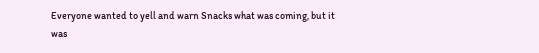Everyone wanted to yell and warn Snacks what was coming, but it was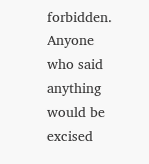forbidden. Anyone who said anything would be excised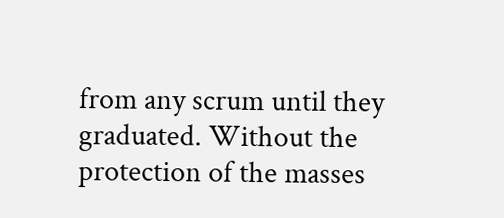from any scrum until they graduated. Without the protection of the masses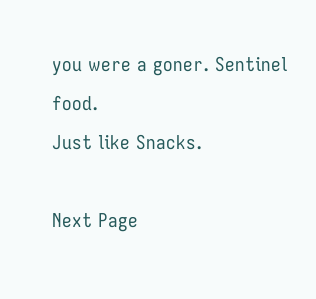you were a goner. Sentinel food.
Just like Snacks.

Next Page